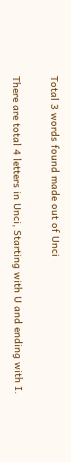Total 3 words found made out of Unci

There are total 4 letters in Unci, Starting with U and ending with I.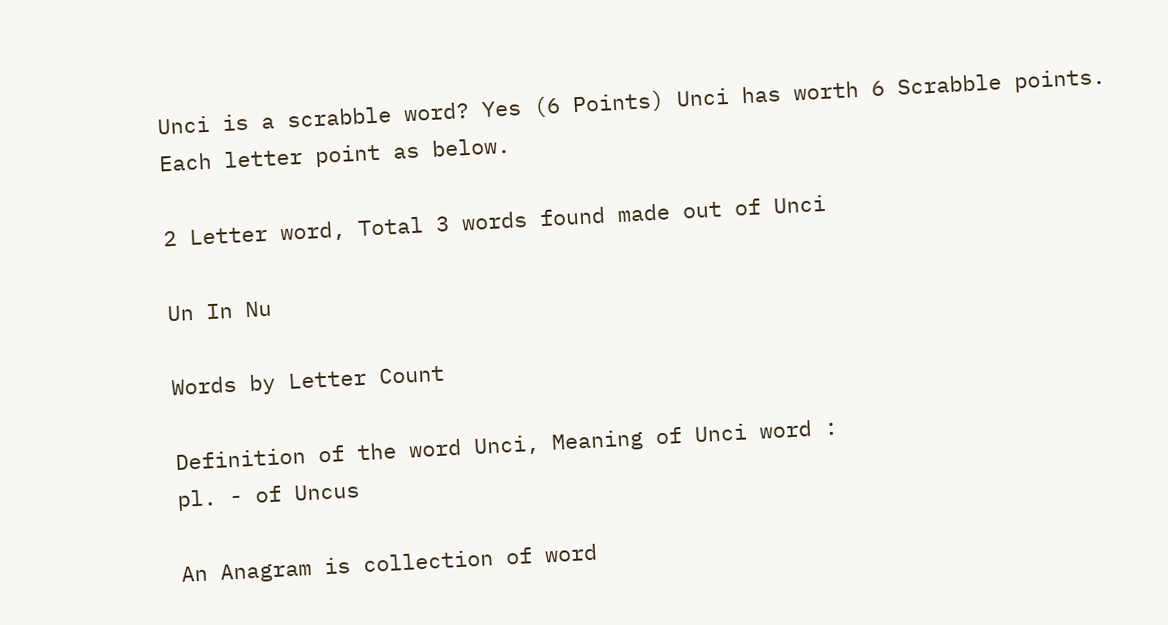Unci is a scrabble word? Yes (6 Points) Unci has worth 6 Scrabble points. Each letter point as below.

2 Letter word, Total 3 words found made out of Unci

Un In Nu

Words by Letter Count

Definition of the word Unci, Meaning of Unci word :
pl. - of Uncus

An Anagram is collection of word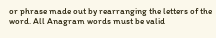or phrase made out by rearranging the letters of the word. All Anagram words must be valid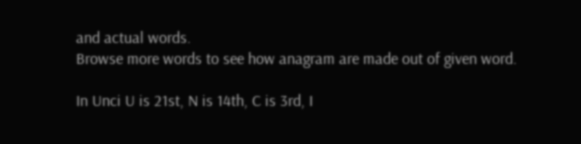and actual words.
Browse more words to see how anagram are made out of given word.

In Unci U is 21st, N is 14th, C is 3rd, I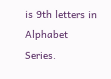is 9th letters in Alphabet Series.